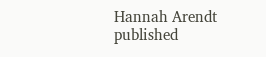Hannah Arendt published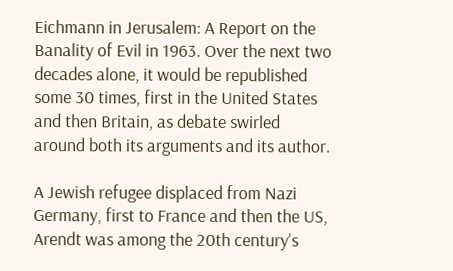Eichmann in Jerusalem: A Report on the Banality of Evil in 1963. Over the next two decades alone, it would be republished some 30 times, first in the United States and then Britain, as debate swirled around both its arguments and its author.

A Jewish refugee displaced from Nazi Germany, first to France and then the US, Arendt was among the 20th century’s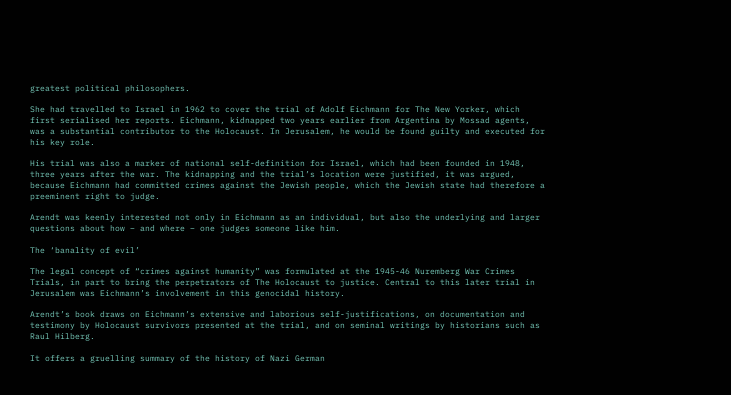greatest political philosophers.

She had travelled to Israel in 1962 to cover the trial of Adolf Eichmann for The New Yorker, which first serialised her reports. Eichmann, kidnapped two years earlier from Argentina by Mossad agents, was a substantial contributor to the Holocaust. In Jerusalem, he would be found guilty and executed for his key role.

His trial was also a marker of national self-definition for Israel, which had been founded in 1948, three years after the war. The kidnapping and the trial’s location were justified, it was argued, because Eichmann had committed crimes against the Jewish people, which the Jewish state had therefore a preeminent right to judge.

Arendt was keenly interested not only in Eichmann as an individual, but also the underlying and larger questions about how – and where – one judges someone like him.

The ‘banality of evil’

The legal concept of “crimes against humanity” was formulated at the 1945-46 Nuremberg War Crimes Trials, in part to bring the perpetrators of The Holocaust to justice. Central to this later trial in Jerusalem was Eichmann’s involvement in this genocidal history.

Arendt’s book draws on Eichmann’s extensive and laborious self-justifications, on documentation and testimony by Holocaust survivors presented at the trial, and on seminal writings by historians such as Raul Hilberg.

It offers a gruelling summary of the history of Nazi German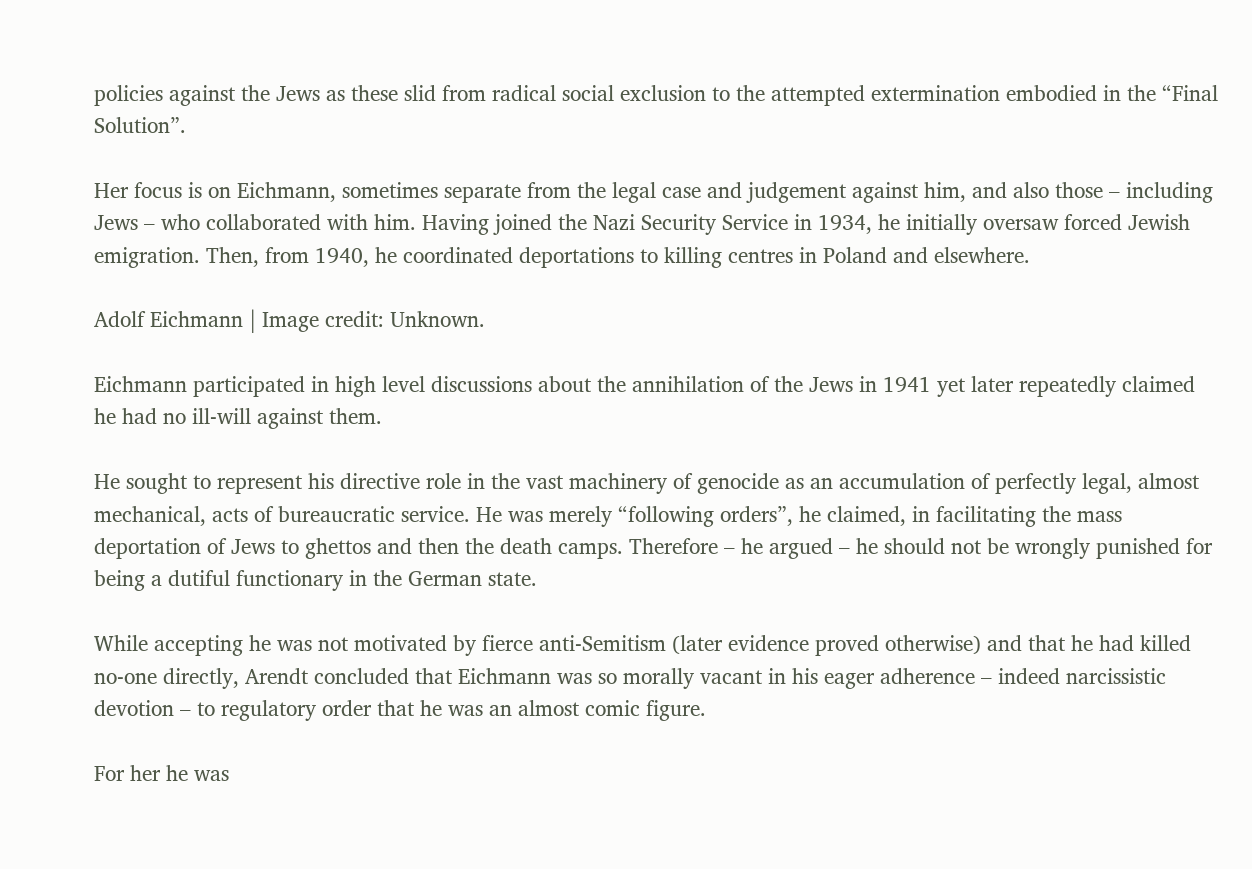policies against the Jews as these slid from radical social exclusion to the attempted extermination embodied in the “Final Solution”.

Her focus is on Eichmann, sometimes separate from the legal case and judgement against him, and also those – including Jews – who collaborated with him. Having joined the Nazi Security Service in 1934, he initially oversaw forced Jewish emigration. Then, from 1940, he coordinated deportations to killing centres in Poland and elsewhere.

Adolf Eichmann | Image credit: Unknown.

Eichmann participated in high level discussions about the annihilation of the Jews in 1941 yet later repeatedly claimed he had no ill-will against them.

He sought to represent his directive role in the vast machinery of genocide as an accumulation of perfectly legal, almost mechanical, acts of bureaucratic service. He was merely “following orders”, he claimed, in facilitating the mass deportation of Jews to ghettos and then the death camps. Therefore – he argued – he should not be wrongly punished for being a dutiful functionary in the German state.

While accepting he was not motivated by fierce anti-Semitism (later evidence proved otherwise) and that he had killed no-one directly, Arendt concluded that Eichmann was so morally vacant in his eager adherence – indeed narcissistic devotion – to regulatory order that he was an almost comic figure.

For her he was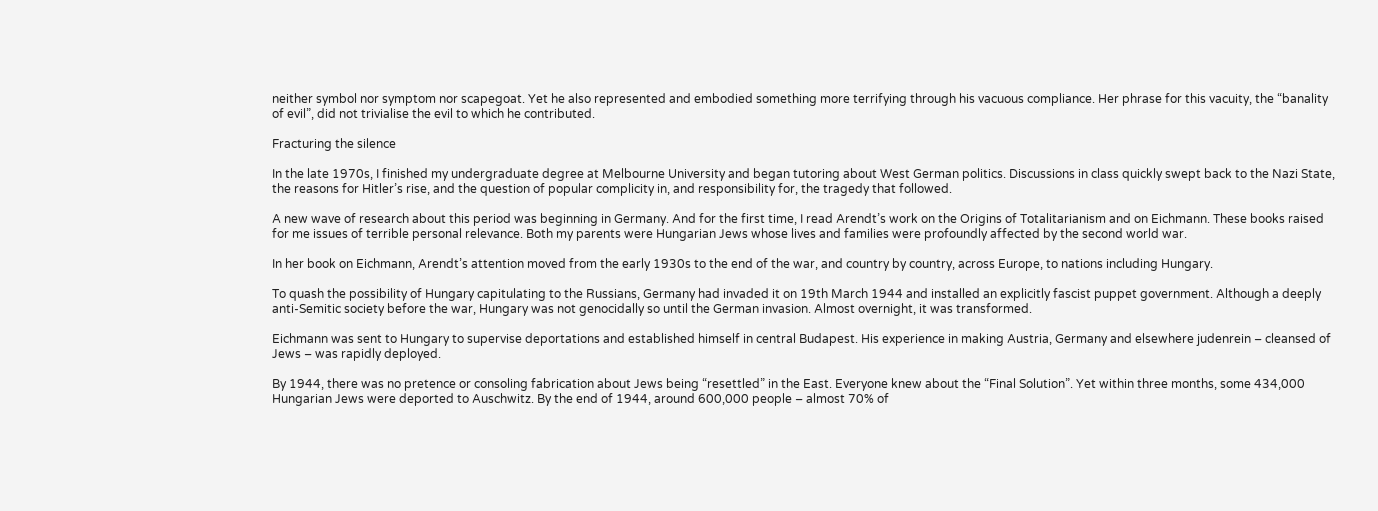neither symbol nor symptom nor scapegoat. Yet he also represented and embodied something more terrifying through his vacuous compliance. Her phrase for this vacuity, the “banality of evil”, did not trivialise the evil to which he contributed.

Fracturing the silence

In the late 1970s, I finished my undergraduate degree at Melbourne University and began tutoring about West German politics. Discussions in class quickly swept back to the Nazi State, the reasons for Hitler’s rise, and the question of popular complicity in, and responsibility for, the tragedy that followed.

A new wave of research about this period was beginning in Germany. And for the first time, I read Arendt’s work on the Origins of Totalitarianism and on Eichmann. These books raised for me issues of terrible personal relevance. Both my parents were Hungarian Jews whose lives and families were profoundly affected by the second world war.

In her book on Eichmann, Arendt’s attention moved from the early 1930s to the end of the war, and country by country, across Europe, to nations including Hungary.

To quash the possibility of Hungary capitulating to the Russians, Germany had invaded it on 19th March 1944 and installed an explicitly fascist puppet government. Although a deeply anti-Semitic society before the war, Hungary was not genocidally so until the German invasion. Almost overnight, it was transformed.

Eichmann was sent to Hungary to supervise deportations and established himself in central Budapest. His experience in making Austria, Germany and elsewhere judenrein – cleansed of Jews – was rapidly deployed.

By 1944, there was no pretence or consoling fabrication about Jews being “resettled” in the East. Everyone knew about the “Final Solution”. Yet within three months, some 434,000 Hungarian Jews were deported to Auschwitz. By the end of 1944, around 600,000 people – almost 70% of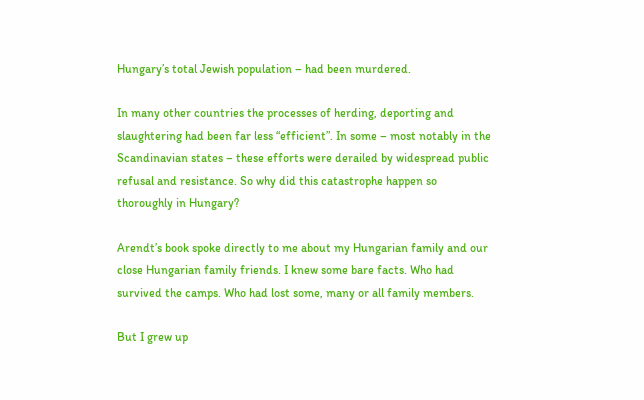Hungary’s total Jewish population – had been murdered.

In many other countries the processes of herding, deporting and slaughtering had been far less “efficient”. In some – most notably in the Scandinavian states – these efforts were derailed by widespread public refusal and resistance. So why did this catastrophe happen so thoroughly in Hungary?

Arendt’s book spoke directly to me about my Hungarian family and our close Hungarian family friends. I knew some bare facts. Who had survived the camps. Who had lost some, many or all family members.

But I grew up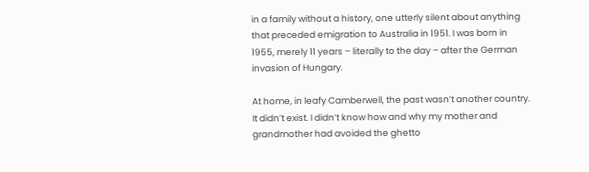in a family without a history, one utterly silent about anything that preceded emigration to Australia in 1951. I was born in 1955, merely 11 years – literally to the day – after the German invasion of Hungary.

At home, in leafy Camberwell, the past wasn’t another country. It didn’t exist. I didn’t know how and why my mother and grandmother had avoided the ghetto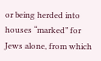or being herded into houses “marked” for Jews alone, from which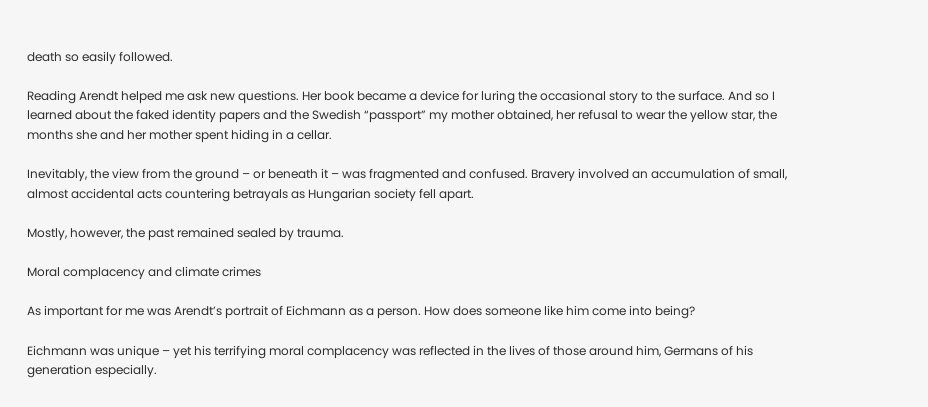death so easily followed.

Reading Arendt helped me ask new questions. Her book became a device for luring the occasional story to the surface. And so I learned about the faked identity papers and the Swedish “passport” my mother obtained, her refusal to wear the yellow star, the months she and her mother spent hiding in a cellar.

Inevitably, the view from the ground – or beneath it – was fragmented and confused. Bravery involved an accumulation of small, almost accidental acts countering betrayals as Hungarian society fell apart.

Mostly, however, the past remained sealed by trauma.

Moral complacency and climate crimes

As important for me was Arendt’s portrait of Eichmann as a person. How does someone like him come into being?

Eichmann was unique – yet his terrifying moral complacency was reflected in the lives of those around him, Germans of his generation especially.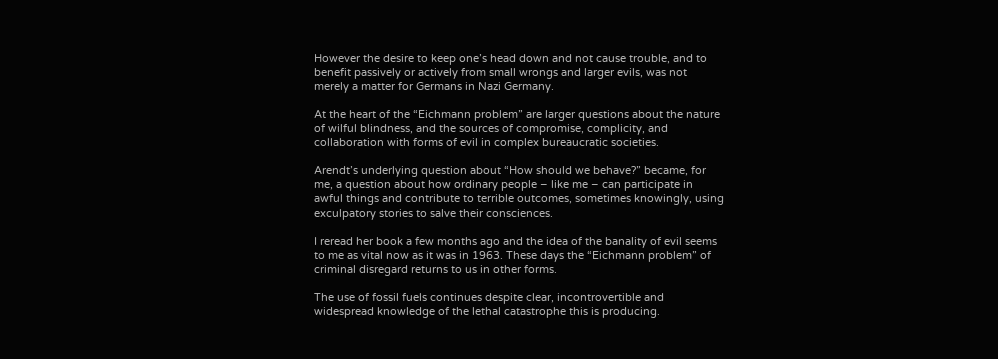However the desire to keep one’s head down and not cause trouble, and to benefit passively or actively from small wrongs and larger evils, was not merely a matter for Germans in Nazi Germany.

At the heart of the “Eichmann problem” are larger questions about the nature of wilful blindness, and the sources of compromise, complicity, and collaboration with forms of evil in complex bureaucratic societies.

Arendt’s underlying question about “How should we behave?” became, for me, a question about how ordinary people – like me – can participate in awful things and contribute to terrible outcomes, sometimes knowingly, using exculpatory stories to salve their consciences.

I reread her book a few months ago and the idea of the banality of evil seems to me as vital now as it was in 1963. These days the “Eichmann problem” of criminal disregard returns to us in other forms.

The use of fossil fuels continues despite clear, incontrovertible and widespread knowledge of the lethal catastrophe this is producing.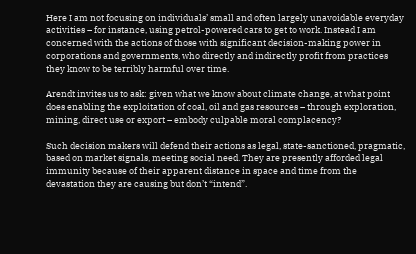Here I am not focusing on individuals’ small and often largely unavoidable everyday activities – for instance, using petrol-powered cars to get to work. Instead I am concerned with the actions of those with significant decision-making power in corporations and governments, who directly and indirectly profit from practices they know to be terribly harmful over time.

Arendt invites us to ask: given what we know about climate change, at what point does enabling the exploitation of coal, oil and gas resources – through exploration, mining, direct use or export – embody culpable moral complacency?

Such decision makers will defend their actions as legal, state-sanctioned, pragmatic, based on market signals, meeting social need. They are presently afforded legal immunity because of their apparent distance in space and time from the devastation they are causing but don’t “intend”.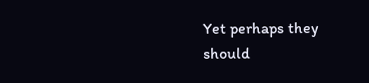Yet perhaps they should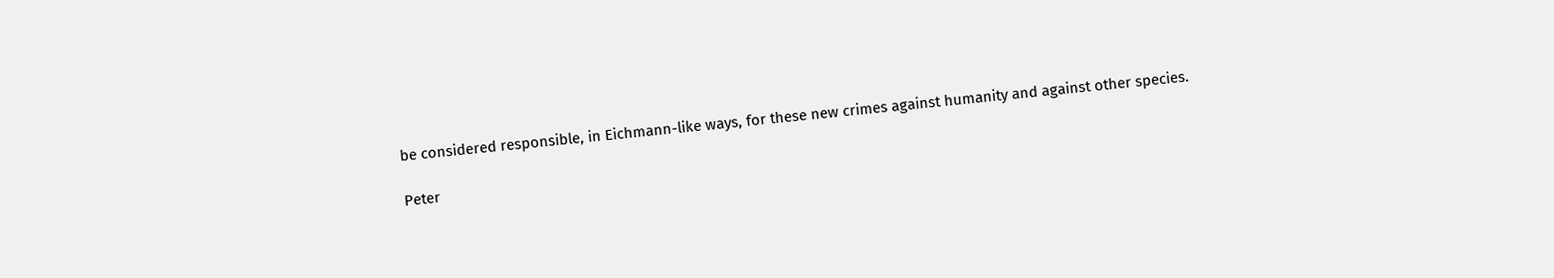be considered responsible, in Eichmann-like ways, for these new crimes against humanity and against other species.

Peter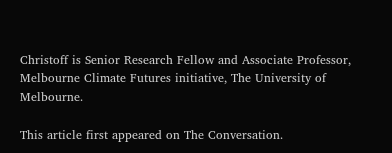Christoff is Senior Research Fellow and Associate Professor, Melbourne Climate Futures initiative, The University of Melbourne.

This article first appeared on The Conversation.